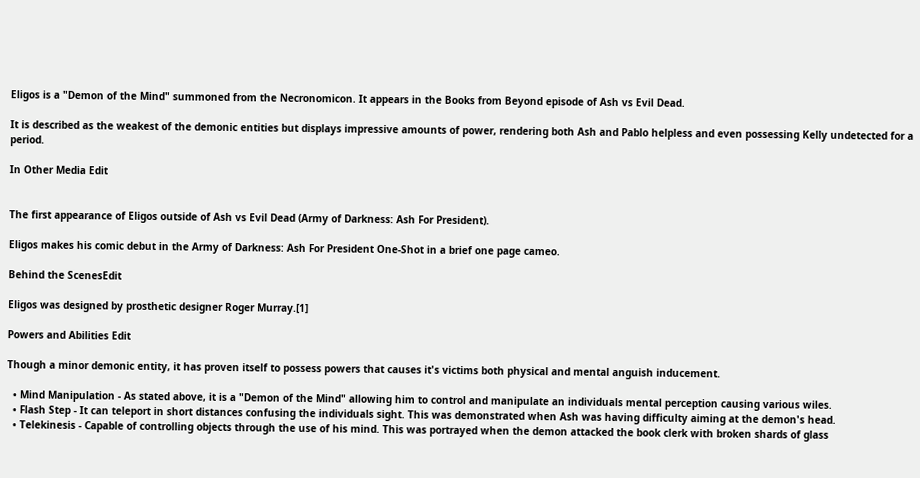Eligos is a "Demon of the Mind" summoned from the Necronomicon. It appears in the Books from Beyond episode of Ash vs Evil Dead.

It is described as the weakest of the demonic entities but displays impressive amounts of power, rendering both Ash and Pablo helpless and even possessing Kelly undetected for a period.

In Other Media Edit


The first appearance of Eligos outside of Ash vs Evil Dead (Army of Darkness: Ash For President).

Eligos makes his comic debut in the Army of Darkness: Ash For President One-Shot in a brief one page cameo.

Behind the ScenesEdit

Eligos was designed by prosthetic designer Roger Murray.[1]

Powers and Abilities Edit

Though a minor demonic entity, it has proven itself to possess powers that causes it's victims both physical and mental anguish inducement.

  • Mind Manipulation - As stated above, it is a "Demon of the Mind" allowing him to control and manipulate an individuals mental perception causing various wiles.
  • Flash Step - It can teleport in short distances confusing the individuals sight. This was demonstrated when Ash was having difficulty aiming at the demon's head.
  • Telekinesis - Capable of controlling objects through the use of his mind. This was portrayed when the demon attacked the book clerk with broken shards of glass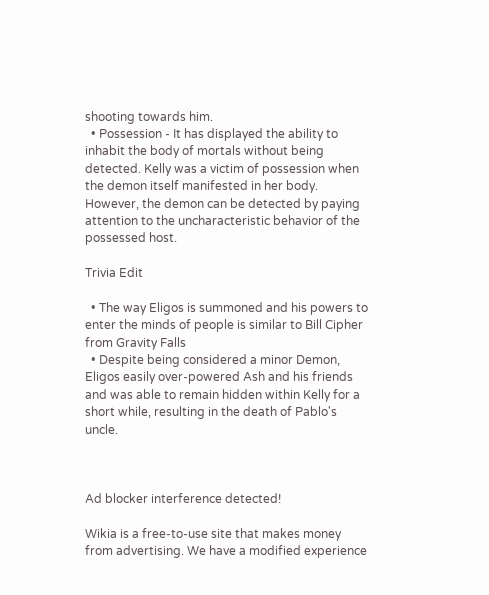shooting towards him.
  • Possession - It has displayed the ability to inhabit the body of mortals without being detected. Kelly was a victim of possession when the demon itself manifested in her body. However, the demon can be detected by paying attention to the uncharacteristic behavior of the possessed host.

Trivia Edit

  • The way Eligos is summoned and his powers to enter the minds of people is similar to Bill Cipher from Gravity Falls
  • Despite being considered a minor Demon, Eligos easily over-powered Ash and his friends and was able to remain hidden within Kelly for a short while, resulting in the death of Pablo's uncle.



Ad blocker interference detected!

Wikia is a free-to-use site that makes money from advertising. We have a modified experience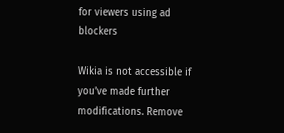for viewers using ad blockers

Wikia is not accessible if you’ve made further modifications. Remove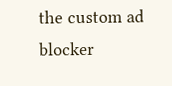the custom ad blocker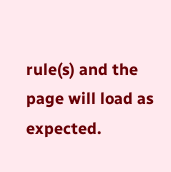rule(s) and the page will load as expected.